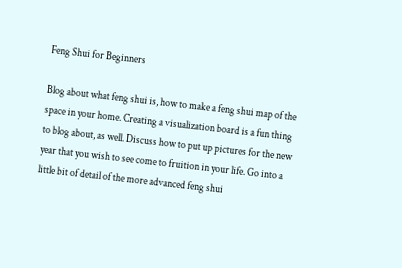Feng Shui for Beginners

Blog about what feng shui is, how to make a feng shui map of the space in your home. Creating a visualization board is a fun thing to blog about, as well. Discuss how to put up pictures for the new year that you wish to see come to fruition in your life. Go into a little bit of detail of the more advanced feng shui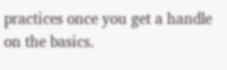practices once you get a handle on the basics.